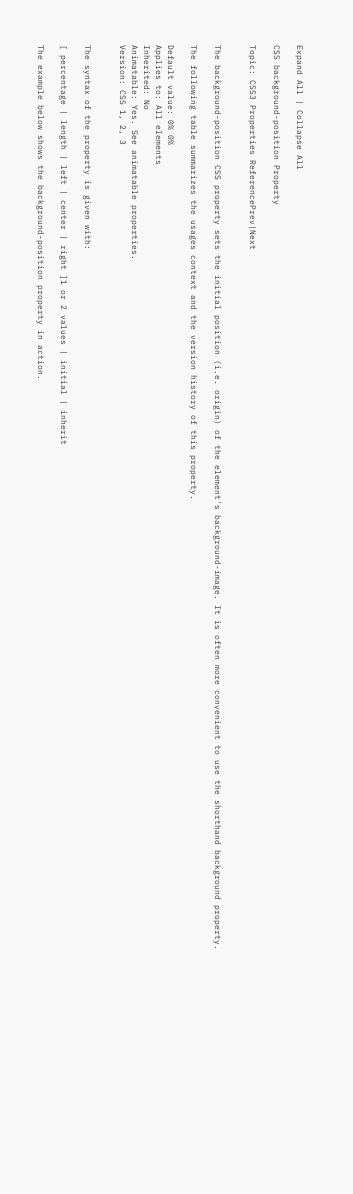Expand All | Collapse All

CSS background-position Property

Topic: CSS3 Properties ReferencePrev|Next


The background-position CSS property sets the initial position (i.e. origin) of the element's background-image. It is often more convenient to use the shorthand background property.

The following table summarizes the usages context and the version history of this property.

Default value: 0% 0%
Applies to: All elements
Inherited: No
Animatable: Yes. See animatable properties.
Version: CSS 1, 2, 3


The syntax of the property is given with:

[ percentage | length | left | center | right ]1 or 2 values | initial | inherit

The example below shows the background-position property in action.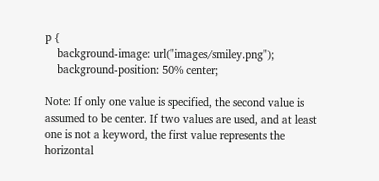p {
    background-image: url("images/smiley.png");
    background-position: 50% center;

Note: If only one value is specified, the second value is assumed to be center. If two values are used, and at least one is not a keyword, the first value represents the horizontal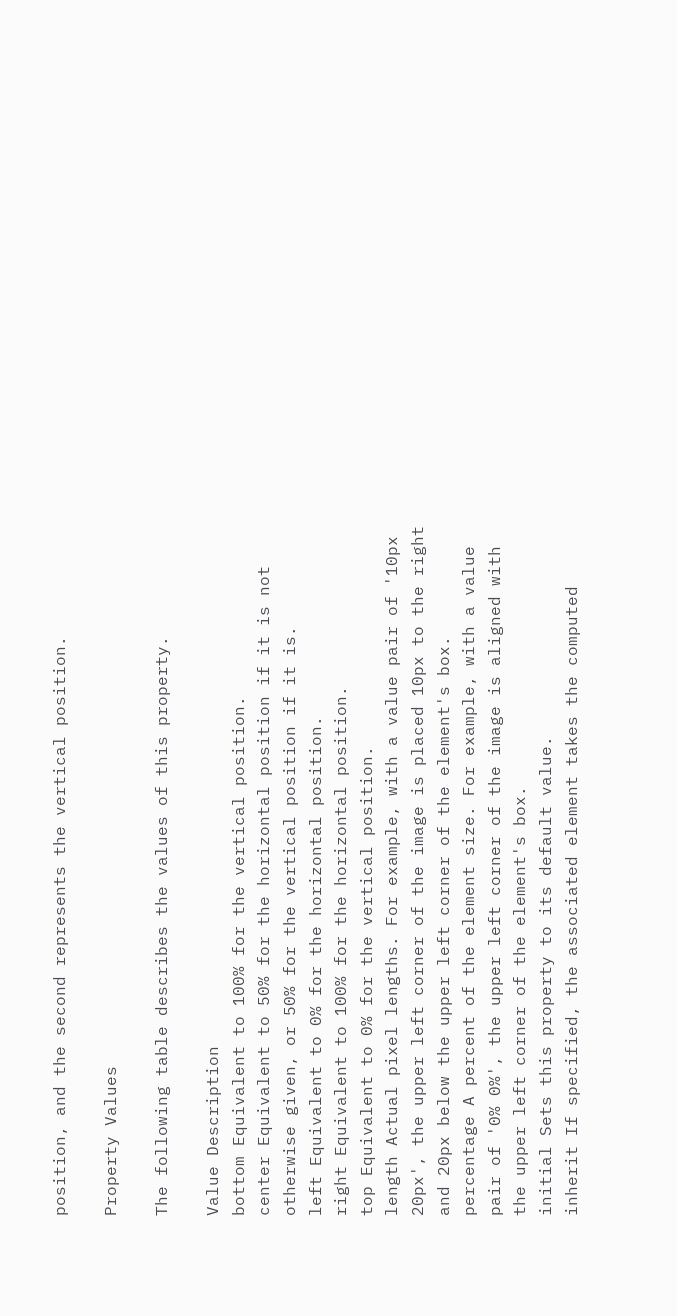position, and the second represents the vertical position.

Property Values

The following table describes the values of this property.

Value Description
bottom Equivalent to 100% for the vertical position.
center Equivalent to 50% for the horizontal position if it is not otherwise given, or 50% for the vertical position if it is.
left Equivalent to 0% for the horizontal position.
right Equivalent to 100% for the horizontal position.
top Equivalent to 0% for the vertical position.
length Actual pixel lengths. For example, with a value pair of '10px 20px', the upper left corner of the image is placed 10px to the right and 20px below the upper left corner of the element's box.
percentage A percent of the element size. For example, with a value pair of '0% 0%', the upper left corner of the image is aligned with the upper left corner of the element's box.
initial Sets this property to its default value.
inherit If specified, the associated element takes the computed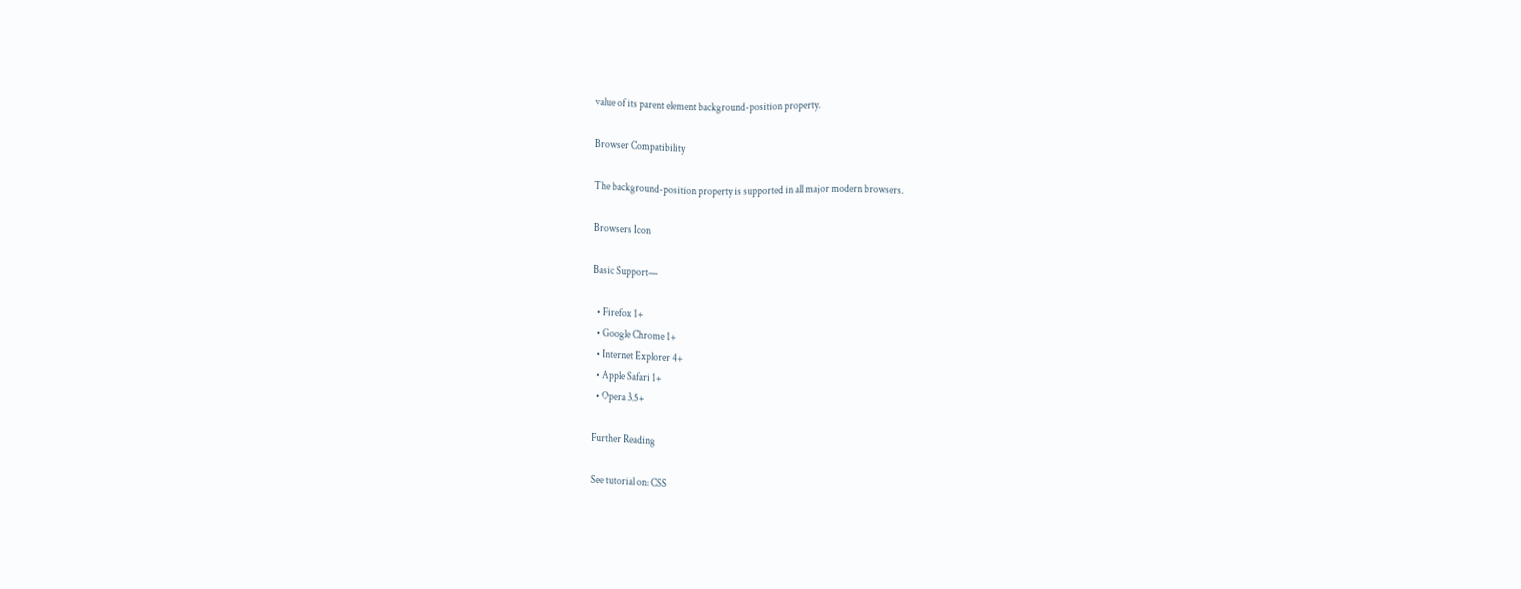value of its parent element background-position property.

Browser Compatibility

The background-position property is supported in all major modern browsers.

Browsers Icon

Basic Support—

  • Firefox 1+
  • Google Chrome 1+
  • Internet Explorer 4+
  • Apple Safari 1+
  • Opera 3.5+

Further Reading

See tutorial on: CSS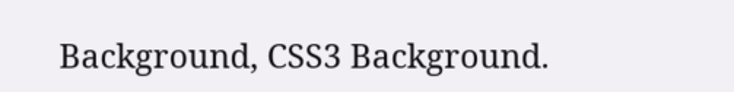Background, CSS3 Background.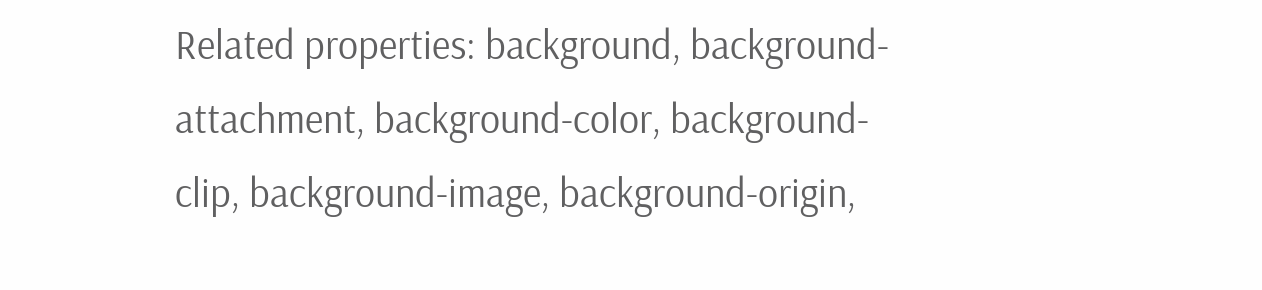Related properties: background, background-attachment, background-color, background-clip, background-image, background-origin,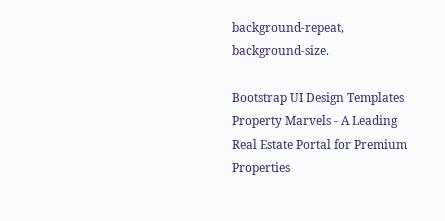background-repeat, background-size.

Bootstrap UI Design Templates Property Marvels - A Leading Real Estate Portal for Premium Properties